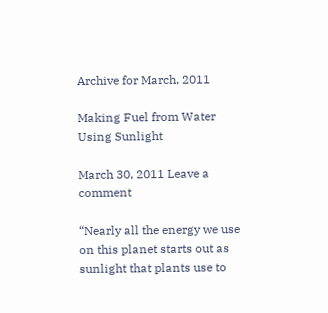Archive for March, 2011

Making Fuel from Water Using Sunlight

March 30, 2011 Leave a comment

“Nearly all the energy we use on this planet starts out as sunlight that plants use to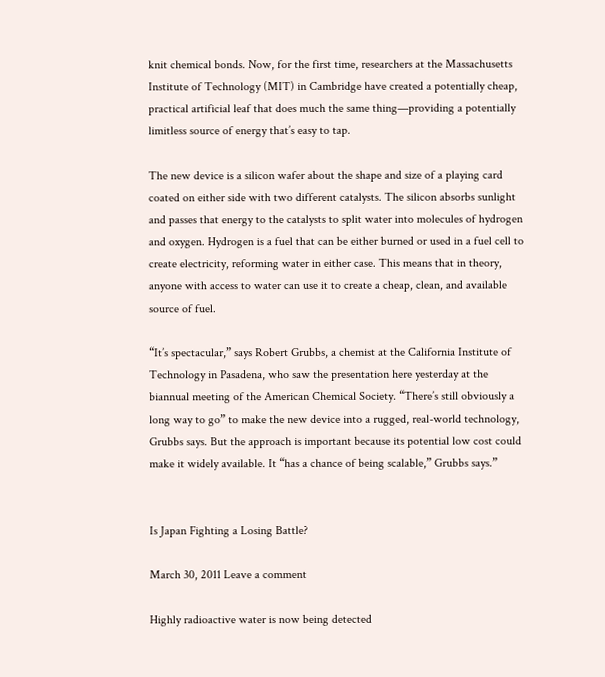knit chemical bonds. Now, for the first time, researchers at the Massachusetts Institute of Technology (MIT) in Cambridge have created a potentially cheap, practical artificial leaf that does much the same thing—providing a potentially limitless source of energy that’s easy to tap.

The new device is a silicon wafer about the shape and size of a playing card coated on either side with two different catalysts. The silicon absorbs sunlight and passes that energy to the catalysts to split water into molecules of hydrogen and oxygen. Hydrogen is a fuel that can be either burned or used in a fuel cell to create electricity, reforming water in either case. This means that in theory, anyone with access to water can use it to create a cheap, clean, and available source of fuel.

“It’s spectacular,” says Robert Grubbs, a chemist at the California Institute of Technology in Pasadena, who saw the presentation here yesterday at the biannual meeting of the American Chemical Society. “There’s still obviously a long way to go” to make the new device into a rugged, real-world technology, Grubbs says. But the approach is important because its potential low cost could make it widely available. It “has a chance of being scalable,” Grubbs says.”


Is Japan Fighting a Losing Battle?

March 30, 2011 Leave a comment

Highly radioactive water is now being detected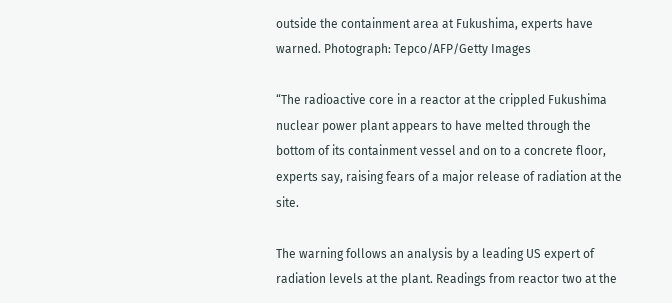outside the containment area at Fukushima, experts have warned. Photograph: Tepco/AFP/Getty Images

“The radioactive core in a reactor at the crippled Fukushima nuclear power plant appears to have melted through the bottom of its containment vessel and on to a concrete floor, experts say, raising fears of a major release of radiation at the site.

The warning follows an analysis by a leading US expert of radiation levels at the plant. Readings from reactor two at the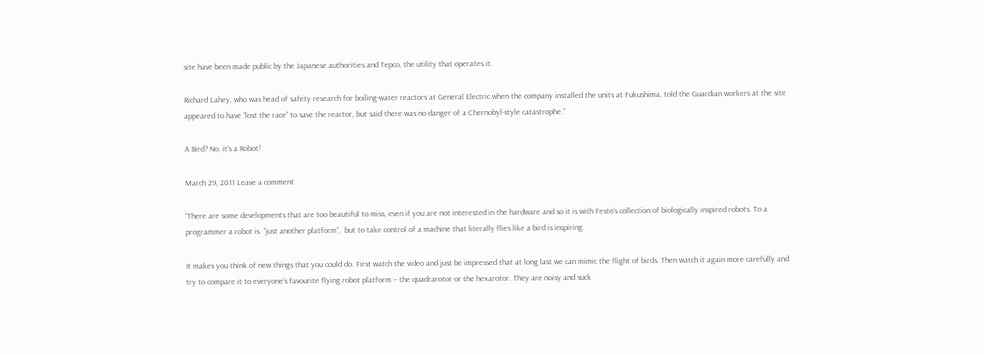site have been made public by the Japanese authorities and Tepco, the utility that operates it.

Richard Lahey, who was head of safety research for boiling-water reactors at General Electric when the company installed the units at Fukushima, told the Guardian workers at the site appeared to have “lost the race” to save the reactor, but said there was no danger of a Chernobyl-style catastrophe.”

A Bird? No, it’s a Robot!

March 29, 2011 Leave a comment

“There are some developments that are too beautiful to miss, even if you are not interested in the hardware and so it is with Festo’s collection of biologically inspired robots. To a programmer a robot is  “just another platform”,  but to take control of a machine that literally flies like a bird is inspiring.

It makes you think of new things that you could do. First watch the video and just be impressed that at long last we can mimic the flight of birds. Then watch it again more carefully and try to compare it to everyone’s favourite flying robot platform – the quadrarotor or the hexarotor. They are noisy and suck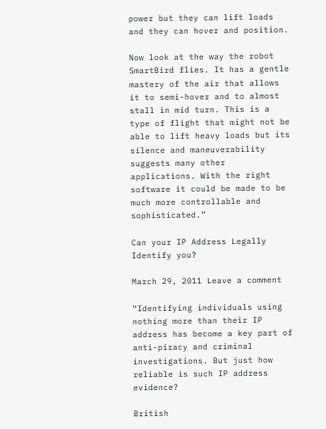power but they can lift loads and they can hover and position.

Now look at the way the robot SmartBird flies. It has a gentle mastery of the air that allows it to semi-hover and to almost stall in mid turn. This is a type of flight that might not be able to lift heavy loads but its silence and maneuverability suggests many other applications. With the right software it could be made to be much more controllable and sophisticated.”

Can your IP Address Legally Identify you?

March 29, 2011 Leave a comment

“Identifying individuals using nothing more than their IP address has become a key part of anti-piracy and criminal investigations. But just how reliable is such IP address evidence?

British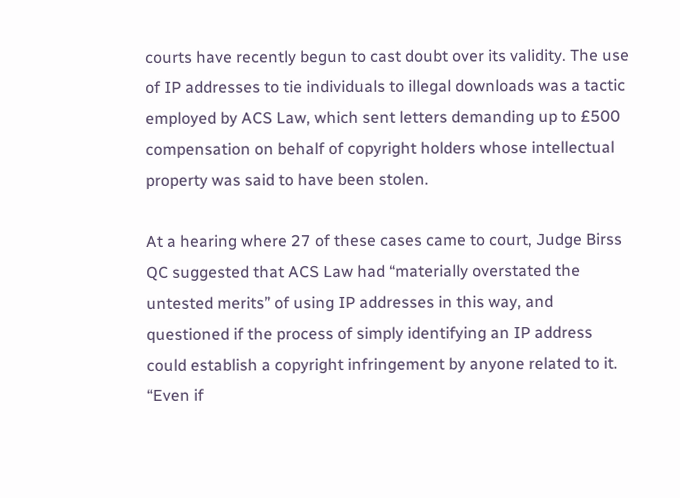courts have recently begun to cast doubt over its validity. The use of IP addresses to tie individuals to illegal downloads was a tactic employed by ACS Law, which sent letters demanding up to £500 compensation on behalf of copyright holders whose intellectual property was said to have been stolen.

At a hearing where 27 of these cases came to court, Judge Birss QC suggested that ACS Law had “materially overstated the untested merits” of using IP addresses in this way, and questioned if the process of simply identifying an IP address could establish a copyright infringement by anyone related to it. “Even if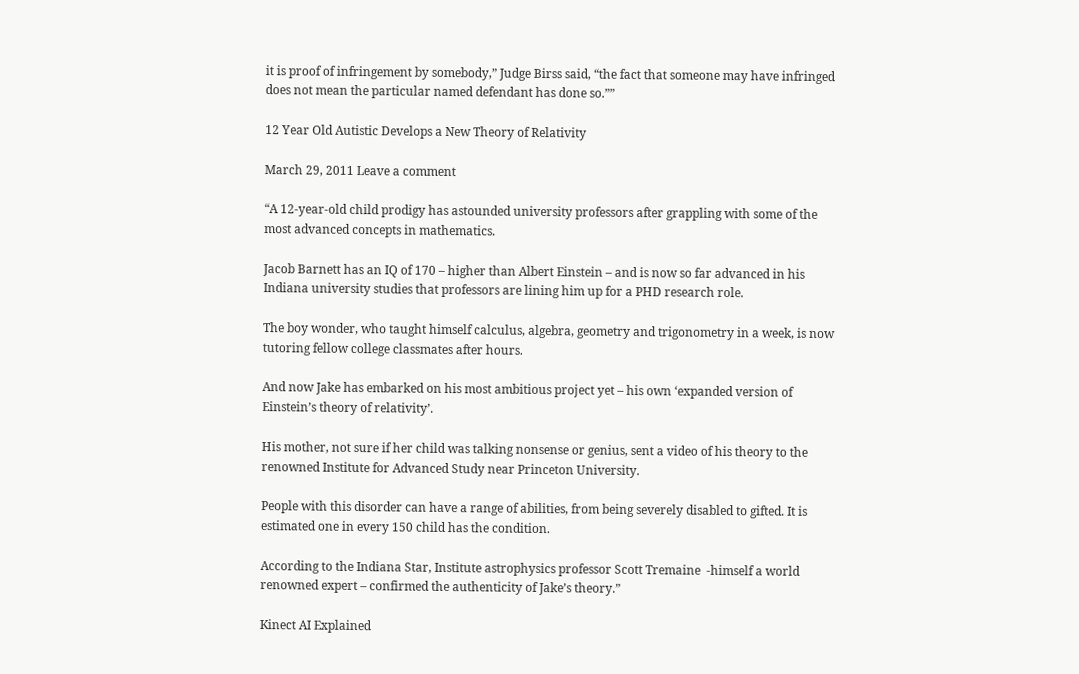it is proof of infringement by somebody,” Judge Birss said, “the fact that someone may have infringed does not mean the particular named defendant has done so.””

12 Year Old Autistic Develops a New Theory of Relativity

March 29, 2011 Leave a comment

“A 12-year-old child prodigy has astounded university professors after grappling with some of the most advanced concepts in mathematics.

Jacob Barnett has an IQ of 170 – higher than Albert Einstein – and is now so far advanced in his Indiana university studies that professors are lining him up for a PHD research role.

The boy wonder, who taught himself calculus, algebra, geometry and trigonometry in a week, is now tutoring fellow college classmates after hours.

And now Jake has embarked on his most ambitious project yet – his own ‘expanded version of Einstein’s theory of relativity’.

His mother, not sure if her child was talking nonsense or genius, sent a video of his theory to the renowned Institute for Advanced Study near Princeton University.

People with this disorder can have a range of abilities, from being severely disabled to gifted. It is estimated one in every 150 child has the condition.

According to the Indiana Star, Institute astrophysics professor Scott Tremaine  -himself a world renowned expert – confirmed the authenticity of Jake’s theory.”

Kinect AI Explained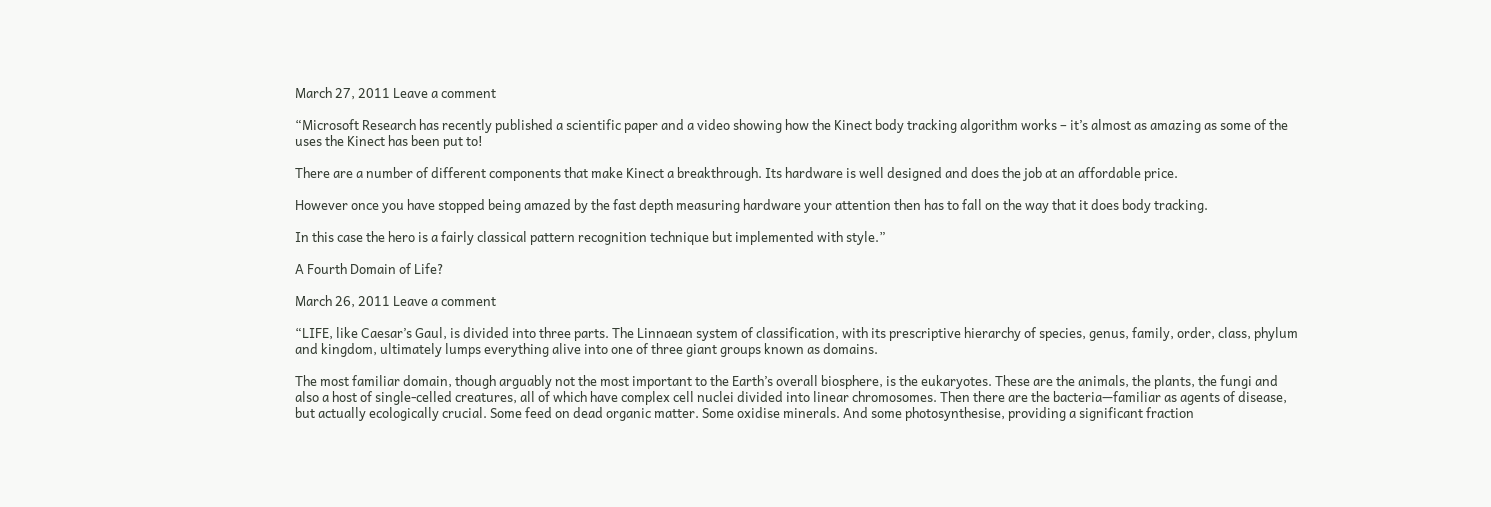March 27, 2011 Leave a comment

“Microsoft Research has recently published a scientific paper and a video showing how the Kinect body tracking algorithm works – it’s almost as amazing as some of the uses the Kinect has been put to!

There are a number of different components that make Kinect a breakthrough. Its hardware is well designed and does the job at an affordable price.

However once you have stopped being amazed by the fast depth measuring hardware your attention then has to fall on the way that it does body tracking.

In this case the hero is a fairly classical pattern recognition technique but implemented with style.”

A Fourth Domain of Life?

March 26, 2011 Leave a comment

“LIFE, like Caesar’s Gaul, is divided into three parts. The Linnaean system of classification, with its prescriptive hierarchy of species, genus, family, order, class, phylum and kingdom, ultimately lumps everything alive into one of three giant groups known as domains.

The most familiar domain, though arguably not the most important to the Earth’s overall biosphere, is the eukaryotes. These are the animals, the plants, the fungi and also a host of single-celled creatures, all of which have complex cell nuclei divided into linear chromosomes. Then there are the bacteria—familiar as agents of disease, but actually ecologically crucial. Some feed on dead organic matter. Some oxidise minerals. And some photosynthesise, providing a significant fraction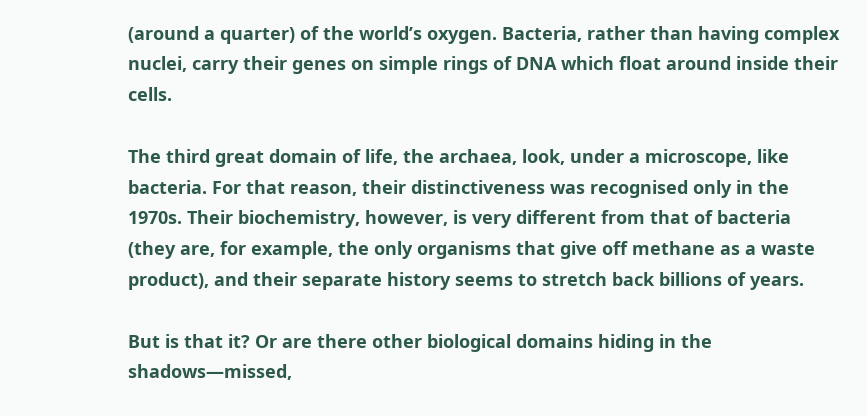(around a quarter) of the world’s oxygen. Bacteria, rather than having complex nuclei, carry their genes on simple rings of DNA which float around inside their cells.

The third great domain of life, the archaea, look, under a microscope, like bacteria. For that reason, their distinctiveness was recognised only in the 1970s. Their biochemistry, however, is very different from that of bacteria (they are, for example, the only organisms that give off methane as a waste product), and their separate history seems to stretch back billions of years.

But is that it? Or are there other biological domains hiding in the shadows—missed,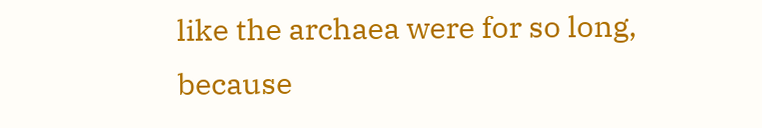like the archaea were for so long, because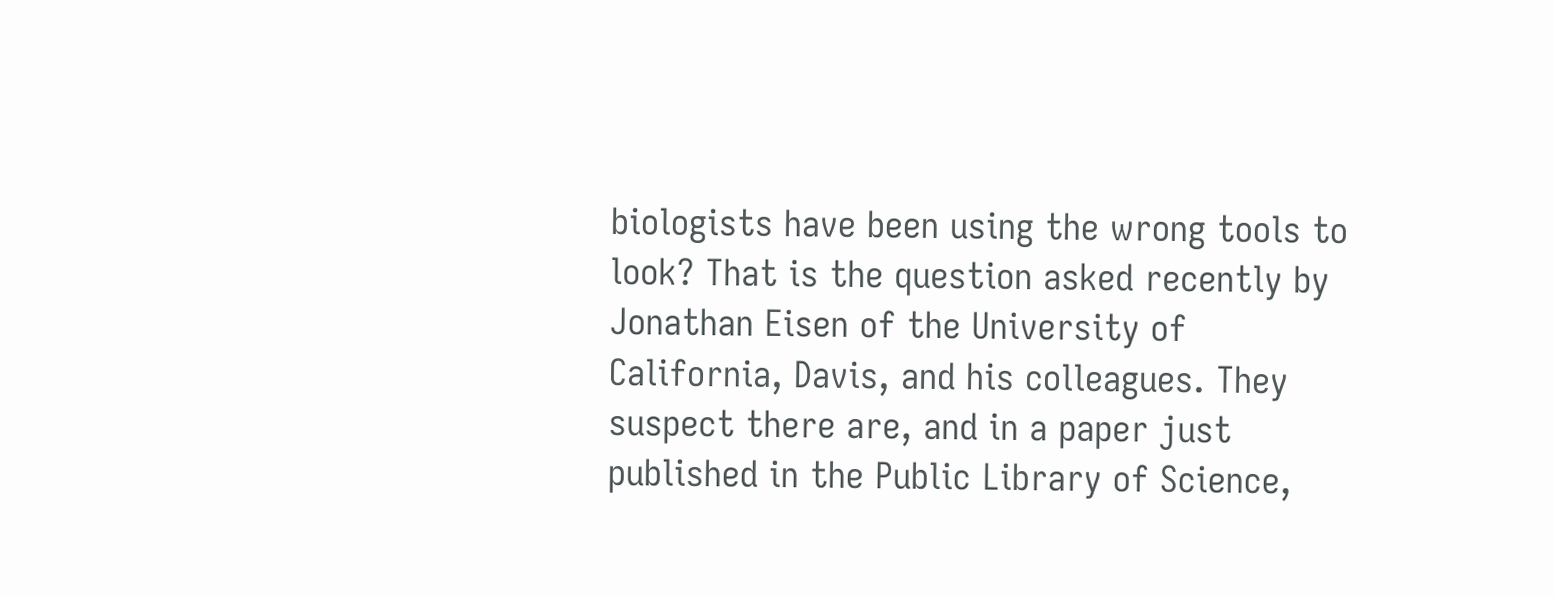biologists have been using the wrong tools to look? That is the question asked recently by Jonathan Eisen of the University of California, Davis, and his colleagues. They suspect there are, and in a paper just published in the Public Library of Science,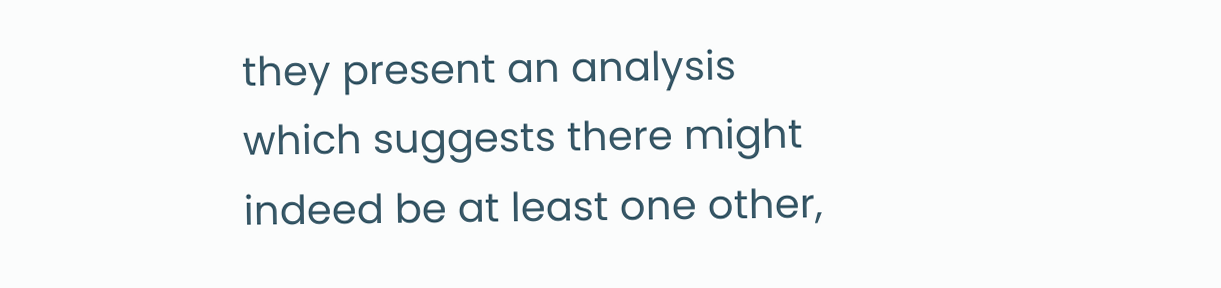they present an analysis which suggests there might indeed be at least one other,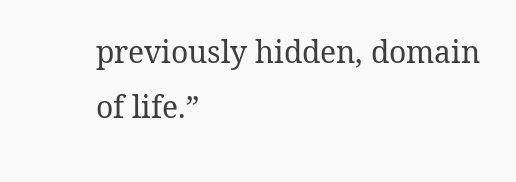previously hidden, domain of life.”